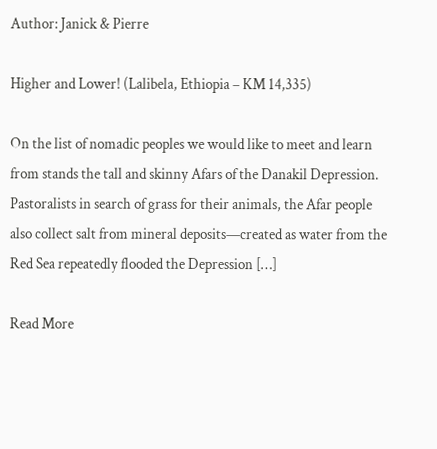Author: Janick & Pierre

Higher and Lower! (Lalibela, Ethiopia – KM 14,335)

On the list of nomadic peoples we would like to meet and learn from stands the tall and skinny Afars of the Danakil Depression. Pastoralists in search of grass for their animals, the Afar people also collect salt from mineral deposits—created as water from the Red Sea repeatedly flooded the Depression […]

Read More